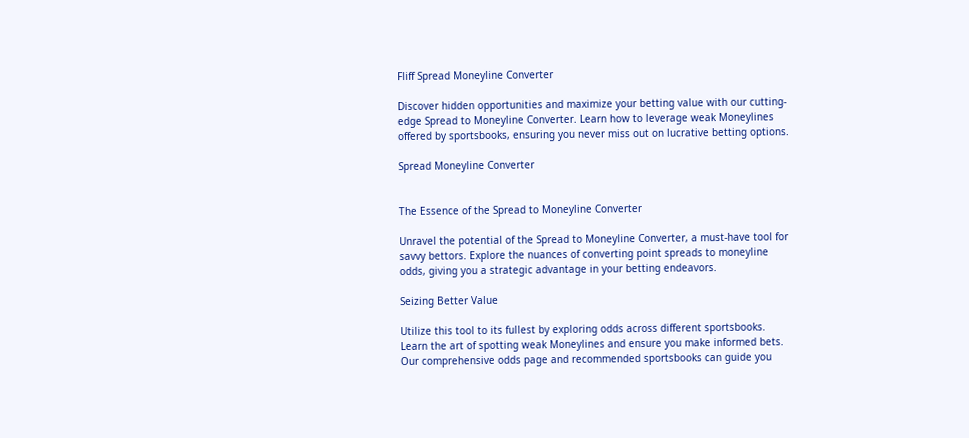Fliff Spread Moneyline Converter

Discover hidden opportunities and maximize your betting value with our cutting-edge Spread to Moneyline Converter. Learn how to leverage weak Moneylines offered by sportsbooks, ensuring you never miss out on lucrative betting options.

Spread Moneyline Converter


The Essence of the Spread to Moneyline Converter

Unravel the potential of the Spread to Moneyline Converter, a must-have tool for savvy bettors. Explore the nuances of converting point spreads to moneyline odds, giving you a strategic advantage in your betting endeavors.

Seizing Better Value

Utilize this tool to its fullest by exploring odds across different sportsbooks. Learn the art of spotting weak Moneylines and ensure you make informed bets. Our comprehensive odds page and recommended sportsbooks can guide you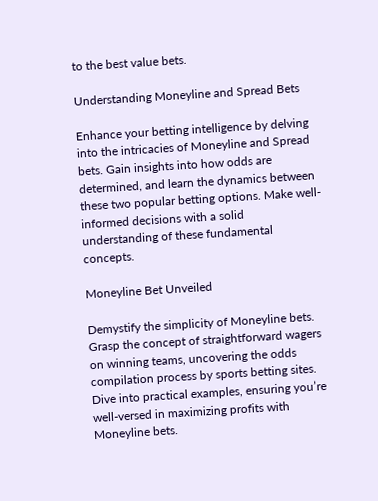to the best value bets.

Understanding Moneyline and Spread Bets

Enhance your betting intelligence by delving into the intricacies of Moneyline and Spread bets. Gain insights into how odds are determined, and learn the dynamics between these two popular betting options. Make well-informed decisions with a solid understanding of these fundamental concepts.

Moneyline Bet Unveiled

Demystify the simplicity of Moneyline bets. Grasp the concept of straightforward wagers on winning teams, uncovering the odds compilation process by sports betting sites. Dive into practical examples, ensuring you’re well-versed in maximizing profits with Moneyline bets.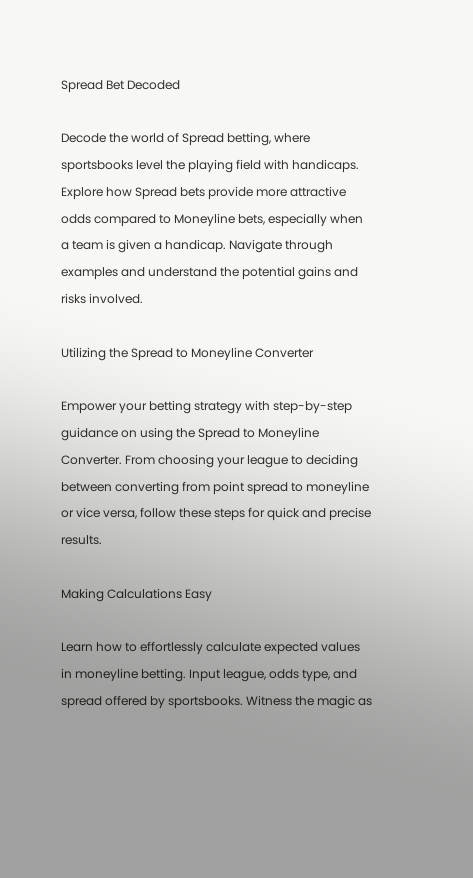Spread Bet Decoded

Decode the world of Spread betting, where sportsbooks level the playing field with handicaps. Explore how Spread bets provide more attractive odds compared to Moneyline bets, especially when a team is given a handicap. Navigate through examples and understand the potential gains and risks involved.

Utilizing the Spread to Moneyline Converter

Empower your betting strategy with step-by-step guidance on using the Spread to Moneyline Converter. From choosing your league to deciding between converting from point spread to moneyline or vice versa, follow these steps for quick and precise results.

Making Calculations Easy

Learn how to effortlessly calculate expected values in moneyline betting. Input league, odds type, and spread offered by sportsbooks. Witness the magic as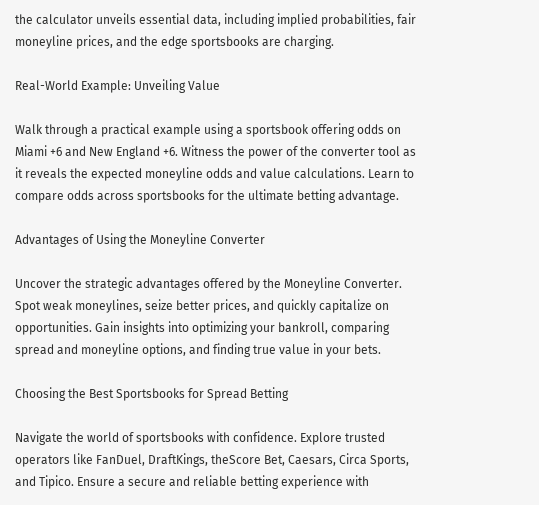the calculator unveils essential data, including implied probabilities, fair moneyline prices, and the edge sportsbooks are charging.

Real-World Example: Unveiling Value

Walk through a practical example using a sportsbook offering odds on Miami +6 and New England +6. Witness the power of the converter tool as it reveals the expected moneyline odds and value calculations. Learn to compare odds across sportsbooks for the ultimate betting advantage.

Advantages of Using the Moneyline Converter

Uncover the strategic advantages offered by the Moneyline Converter. Spot weak moneylines, seize better prices, and quickly capitalize on opportunities. Gain insights into optimizing your bankroll, comparing spread and moneyline options, and finding true value in your bets.

Choosing the Best Sportsbooks for Spread Betting

Navigate the world of sportsbooks with confidence. Explore trusted operators like FanDuel, DraftKings, theScore Bet, Caesars, Circa Sports, and Tipico. Ensure a secure and reliable betting experience with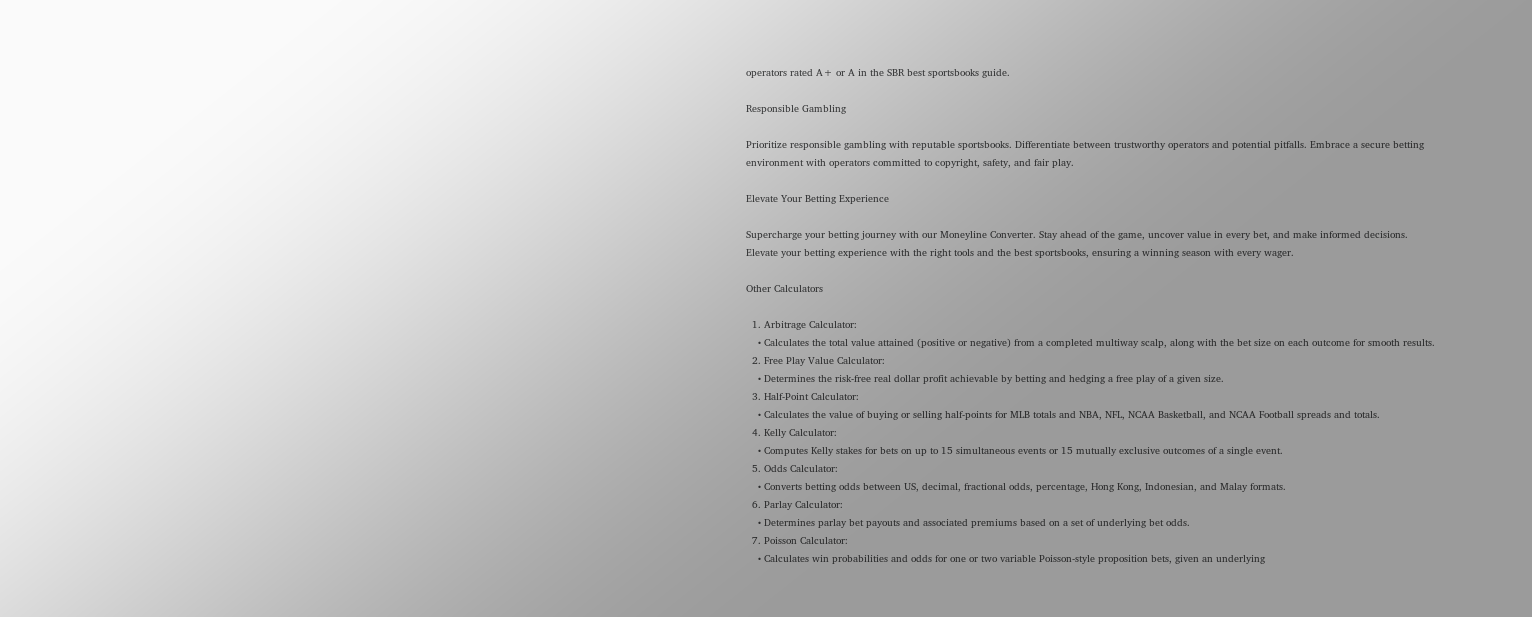operators rated A+ or A in the SBR best sportsbooks guide.

Responsible Gambling

Prioritize responsible gambling with reputable sportsbooks. Differentiate between trustworthy operators and potential pitfalls. Embrace a secure betting environment with operators committed to copyright, safety, and fair play.

Elevate Your Betting Experience

Supercharge your betting journey with our Moneyline Converter. Stay ahead of the game, uncover value in every bet, and make informed decisions. Elevate your betting experience with the right tools and the best sportsbooks, ensuring a winning season with every wager.

Other Calculators

  1. Arbitrage Calculator:
    • Calculates the total value attained (positive or negative) from a completed multiway scalp, along with the bet size on each outcome for smooth results.
  2. Free Play Value Calculator:
    • Determines the risk-free real dollar profit achievable by betting and hedging a free play of a given size.
  3. Half-Point Calculator:
    • Calculates the value of buying or selling half-points for MLB totals and NBA, NFL, NCAA Basketball, and NCAA Football spreads and totals.
  4. Kelly Calculator:
    • Computes Kelly stakes for bets on up to 15 simultaneous events or 15 mutually exclusive outcomes of a single event.
  5. Odds Calculator:
    • Converts betting odds between US, decimal, fractional odds, percentage, Hong Kong, Indonesian, and Malay formats.
  6. Parlay Calculator:
    • Determines parlay bet payouts and associated premiums based on a set of underlying bet odds.
  7. Poisson Calculator:
    • Calculates win probabilities and odds for one or two variable Poisson-style proposition bets, given an underlying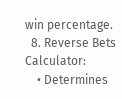win percentage.
  8. Reverse Bets Calculator:
    • Determines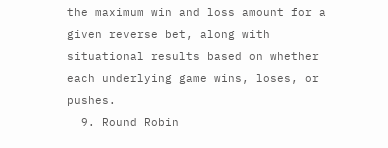the maximum win and loss amount for a given reverse bet, along with situational results based on whether each underlying game wins, loses, or pushes.
  9. Round Robin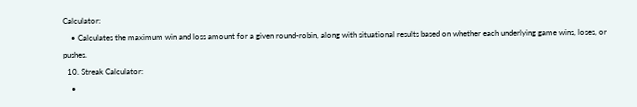Calculator:
    • Calculates the maximum win and loss amount for a given round-robin, along with situational results based on whether each underlying game wins, loses, or pushes.
  10. Streak Calculator:
    •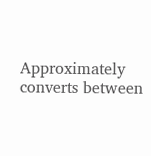Approximately converts between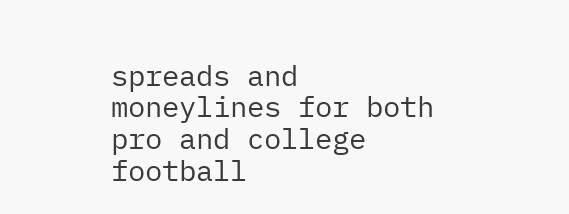spreads and moneylines for both pro and college football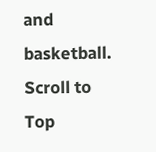and basketball.
Scroll to Top